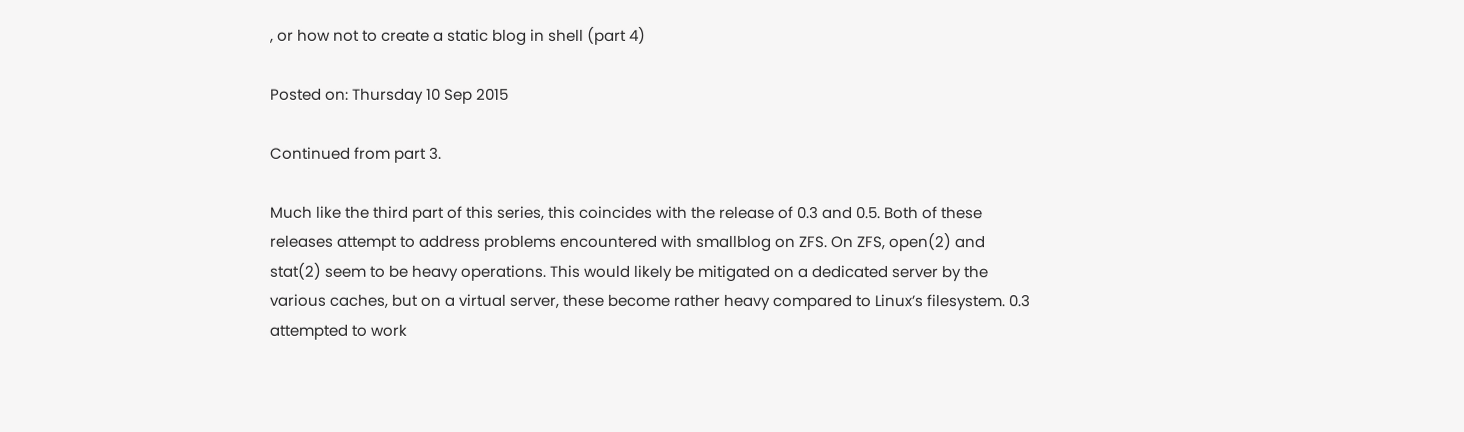, or how not to create a static blog in shell (part 4)

Posted on: Thursday 10 Sep 2015

Continued from part 3.

Much like the third part of this series, this coincides with the release of 0.3 and 0.5. Both of these releases attempt to address problems encountered with smallblog on ZFS. On ZFS, open(2) and stat(2) seem to be heavy operations. This would likely be mitigated on a dedicated server by the various caches, but on a virtual server, these become rather heavy compared to Linux’s filesystem. 0.3 attempted to work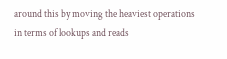around this by moving the heaviest operations in terms of lookups and reads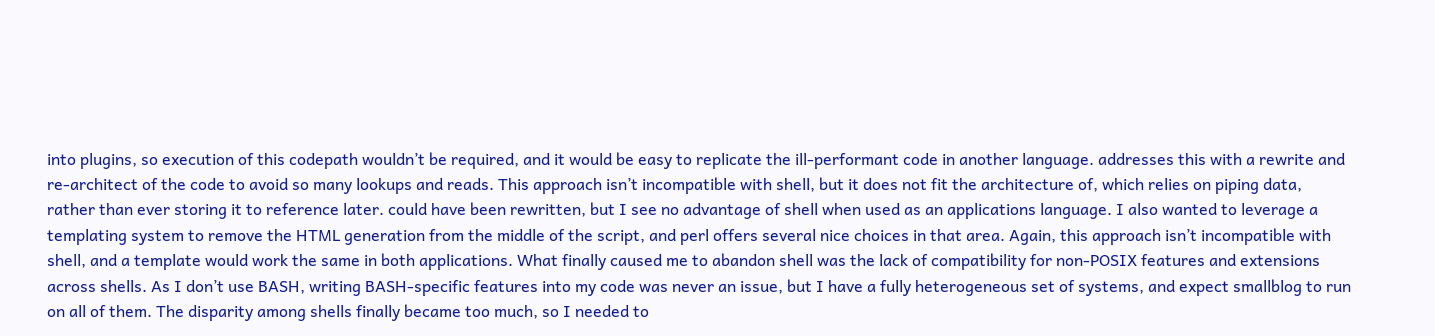into plugins, so execution of this codepath wouldn’t be required, and it would be easy to replicate the ill-performant code in another language. addresses this with a rewrite and re-architect of the code to avoid so many lookups and reads. This approach isn’t incompatible with shell, but it does not fit the architecture of, which relies on piping data, rather than ever storing it to reference later. could have been rewritten, but I see no advantage of shell when used as an applications language. I also wanted to leverage a templating system to remove the HTML generation from the middle of the script, and perl offers several nice choices in that area. Again, this approach isn’t incompatible with shell, and a template would work the same in both applications. What finally caused me to abandon shell was the lack of compatibility for non-POSIX features and extensions across shells. As I don’t use BASH, writing BASH-specific features into my code was never an issue, but I have a fully heterogeneous set of systems, and expect smallblog to run on all of them. The disparity among shells finally became too much, so I needed to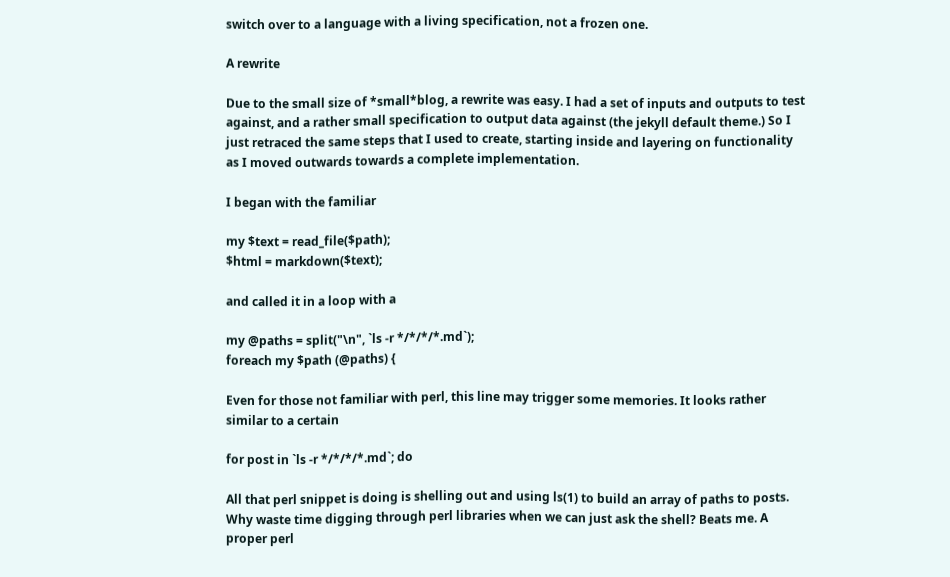switch over to a language with a living specification, not a frozen one.

A rewrite

Due to the small size of *small*blog, a rewrite was easy. I had a set of inputs and outputs to test against, and a rather small specification to output data against (the jekyll default theme.) So I just retraced the same steps that I used to create, starting inside and layering on functionality as I moved outwards towards a complete implementation.

I began with the familiar

my $text = read_file($path);
$html = markdown($text);

and called it in a loop with a

my @paths = split("\n", `ls -r */*/*/*.md`);
foreach my $path (@paths) {

Even for those not familiar with perl, this line may trigger some memories. It looks rather similar to a certain

for post in `ls -r */*/*/*.md`; do

All that perl snippet is doing is shelling out and using ls(1) to build an array of paths to posts. Why waste time digging through perl libraries when we can just ask the shell? Beats me. A proper perl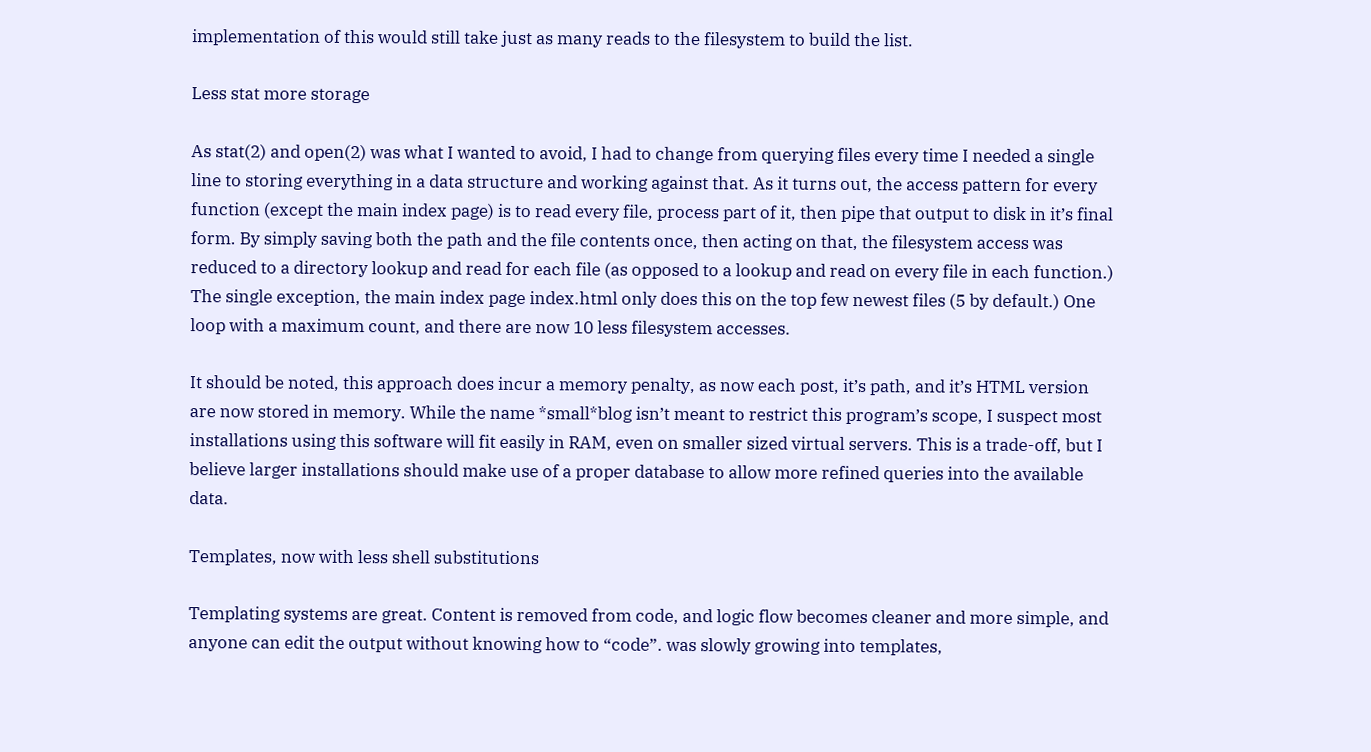implementation of this would still take just as many reads to the filesystem to build the list.

Less stat more storage

As stat(2) and open(2) was what I wanted to avoid, I had to change from querying files every time I needed a single line to storing everything in a data structure and working against that. As it turns out, the access pattern for every function (except the main index page) is to read every file, process part of it, then pipe that output to disk in it’s final form. By simply saving both the path and the file contents once, then acting on that, the filesystem access was reduced to a directory lookup and read for each file (as opposed to a lookup and read on every file in each function.) The single exception, the main index page index.html only does this on the top few newest files (5 by default.) One loop with a maximum count, and there are now 10 less filesystem accesses.

It should be noted, this approach does incur a memory penalty, as now each post, it’s path, and it’s HTML version are now stored in memory. While the name *small*blog isn’t meant to restrict this program’s scope, I suspect most installations using this software will fit easily in RAM, even on smaller sized virtual servers. This is a trade-off, but I believe larger installations should make use of a proper database to allow more refined queries into the available data.

Templates, now with less shell substitutions

Templating systems are great. Content is removed from code, and logic flow becomes cleaner and more simple, and anyone can edit the output without knowing how to “code”. was slowly growing into templates,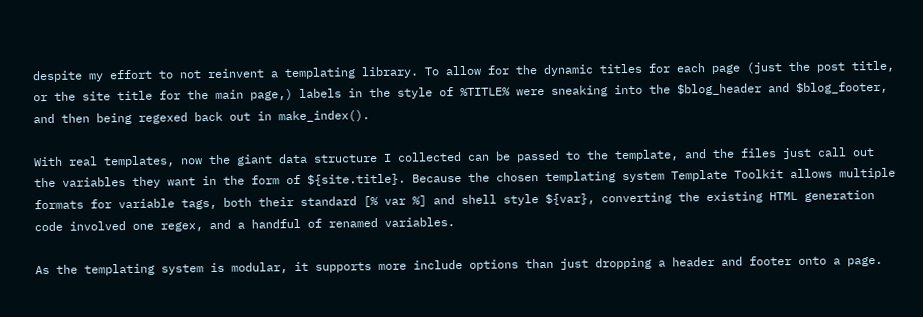despite my effort to not reinvent a templating library. To allow for the dynamic titles for each page (just the post title, or the site title for the main page,) labels in the style of %TITLE% were sneaking into the $blog_header and $blog_footer, and then being regexed back out in make_index().

With real templates, now the giant data structure I collected can be passed to the template, and the files just call out the variables they want in the form of ${site.title}. Because the chosen templating system Template Toolkit allows multiple formats for variable tags, both their standard [% var %] and shell style ${var}, converting the existing HTML generation code involved one regex, and a handful of renamed variables.

As the templating system is modular, it supports more include options than just dropping a header and footer onto a page.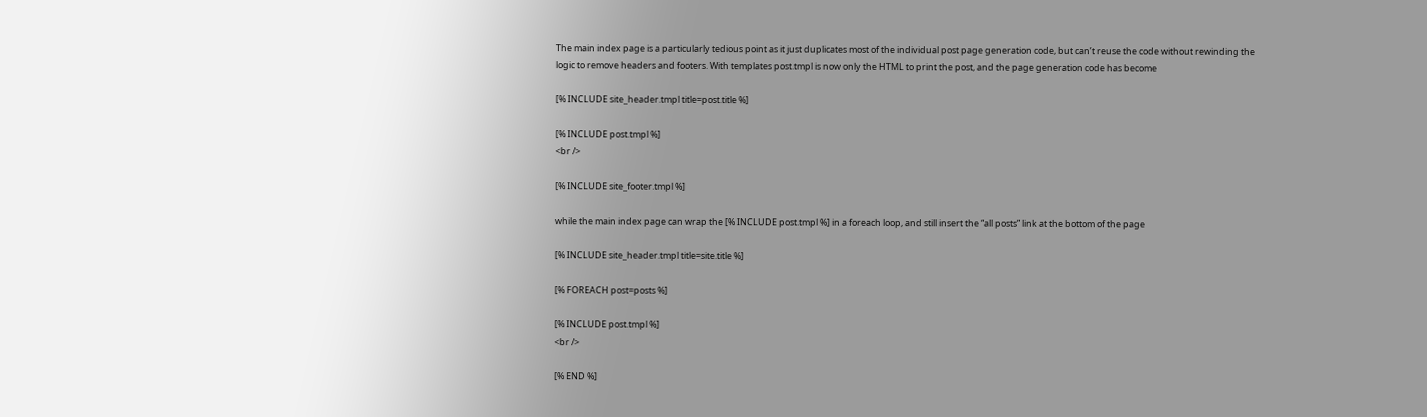The main index page is a particularly tedious point as it just duplicates most of the individual post page generation code, but can’t reuse the code without rewinding the logic to remove headers and footers. With templates post.tmpl is now only the HTML to print the post, and the page generation code has become

[% INCLUDE site_header.tmpl title=post.title %]

[% INCLUDE post.tmpl %]
<br />

[% INCLUDE site_footer.tmpl %]

while the main index page can wrap the [% INCLUDE post.tmpl %] in a foreach loop, and still insert the “all posts” link at the bottom of the page

[% INCLUDE site_header.tmpl title=site.title %]

[% FOREACH post=posts %]

[% INCLUDE post.tmpl %]
<br />

[% END %]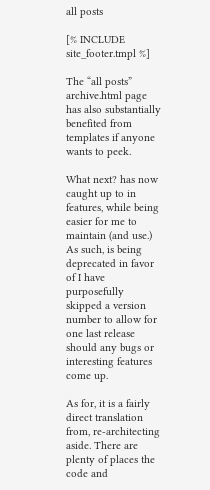all posts

[% INCLUDE site_footer.tmpl %]

The “all posts” archive.html page has also substantially benefited from templates if anyone wants to peek.

What next? has now caught up to in features, while being easier for me to maintain (and use.) As such, is being deprecated in favor of I have purposefully skipped a version number to allow for one last release should any bugs or interesting features come up.

As for, it is a fairly direct translation from, re-architecting aside. There are plenty of places the code and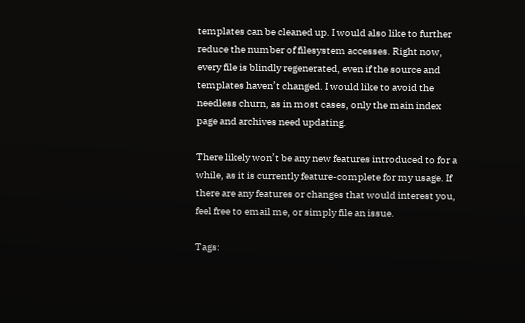templates can be cleaned up. I would also like to further reduce the number of filesystem accesses. Right now, every file is blindly regenerated, even if the source and templates haven’t changed. I would like to avoid the needless churn, as in most cases, only the main index page and archives need updating.

There likely won’t be any new features introduced to for a while, as it is currently feature-complete for my usage. If there are any features or changes that would interest you, feel free to email me, or simply file an issue.

Tags: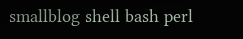smallblog shell bash perl